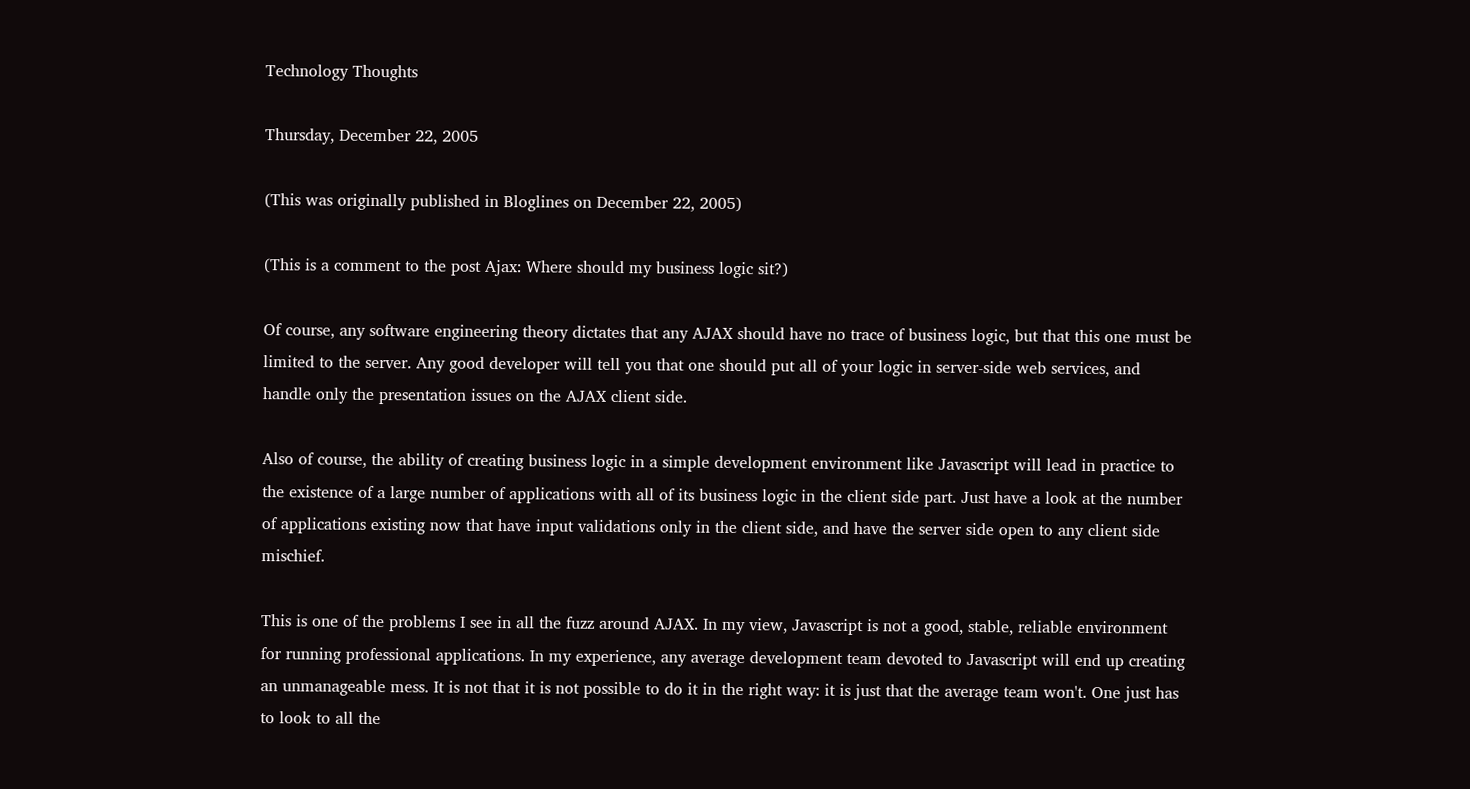Technology Thoughts

Thursday, December 22, 2005

(This was originally published in Bloglines on December 22, 2005)

(This is a comment to the post Ajax: Where should my business logic sit?)

Of course, any software engineering theory dictates that any AJAX should have no trace of business logic, but that this one must be limited to the server. Any good developer will tell you that one should put all of your logic in server-side web services, and handle only the presentation issues on the AJAX client side.

Also of course, the ability of creating business logic in a simple development environment like Javascript will lead in practice to the existence of a large number of applications with all of its business logic in the client side part. Just have a look at the number of applications existing now that have input validations only in the client side, and have the server side open to any client side mischief.

This is one of the problems I see in all the fuzz around AJAX. In my view, Javascript is not a good, stable, reliable environment for running professional applications. In my experience, any average development team devoted to Javascript will end up creating an unmanageable mess. It is not that it is not possible to do it in the right way: it is just that the average team won't. One just has to look to all the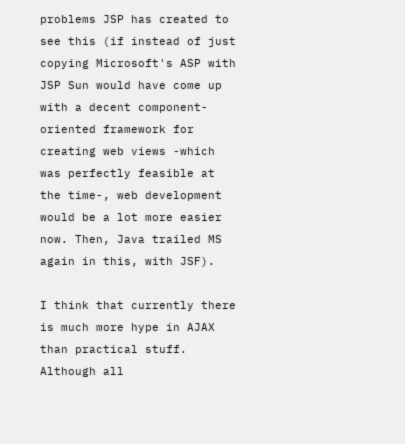problems JSP has created to see this (if instead of just copying Microsoft's ASP with JSP Sun would have come up with a decent component-oriented framework for creating web views -which was perfectly feasible at the time-, web development would be a lot more easier now. Then, Java trailed MS again in this, with JSF).

I think that currently there is much more hype in AJAX than practical stuff. Although all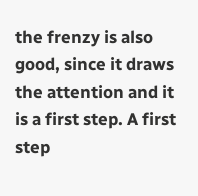the frenzy is also good, since it draws the attention and it is a first step. A first step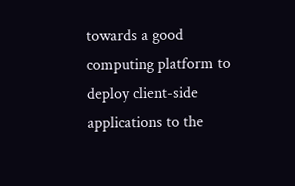towards a good computing platform to deploy client-side applications to the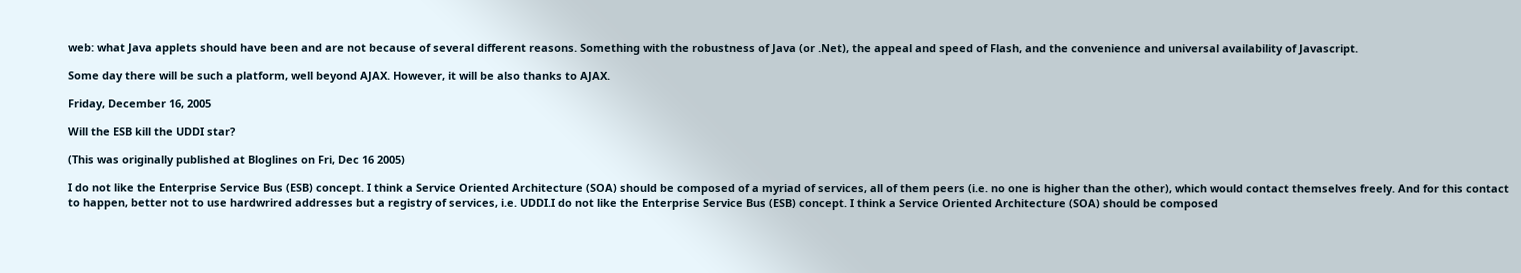web: what Java applets should have been and are not because of several different reasons. Something with the robustness of Java (or .Net), the appeal and speed of Flash, and the convenience and universal availability of Javascript.

Some day there will be such a platform, well beyond AJAX. However, it will be also thanks to AJAX.

Friday, December 16, 2005

Will the ESB kill the UDDI star?

(This was originally published at Bloglines on Fri, Dec 16 2005)

I do not like the Enterprise Service Bus (ESB) concept. I think a Service Oriented Architecture (SOA) should be composed of a myriad of services, all of them peers (i.e. no one is higher than the other), which would contact themselves freely. And for this contact to happen, better not to use hardwrired addresses but a registry of services, i.e. UDDI.I do not like the Enterprise Service Bus (ESB) concept. I think a Service Oriented Architecture (SOA) should be composed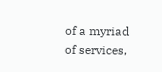of a myriad of services,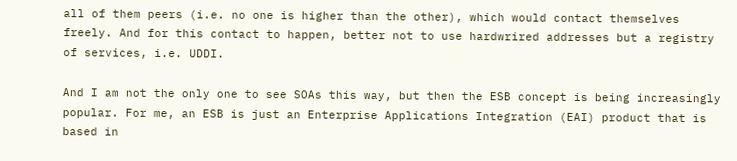all of them peers (i.e. no one is higher than the other), which would contact themselves freely. And for this contact to happen, better not to use hardwrired addresses but a registry of services, i.e. UDDI.

And I am not the only one to see SOAs this way, but then the ESB concept is being increasingly popular. For me, an ESB is just an Enterprise Applications Integration (EAI) product that is based in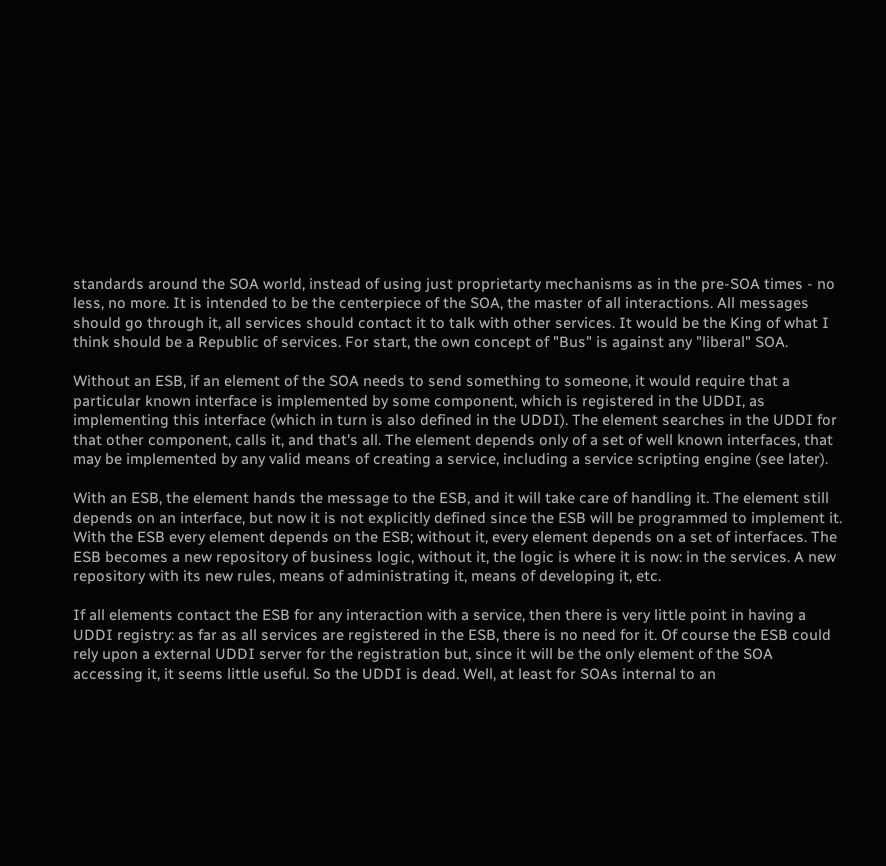standards around the SOA world, instead of using just proprietarty mechanisms as in the pre-SOA times - no less, no more. It is intended to be the centerpiece of the SOA, the master of all interactions. All messages should go through it, all services should contact it to talk with other services. It would be the King of what I think should be a Republic of services. For start, the own concept of "Bus" is against any "liberal" SOA.

Without an ESB, if an element of the SOA needs to send something to someone, it would require that a particular known interface is implemented by some component, which is registered in the UDDI, as implementing this interface (which in turn is also defined in the UDDI). The element searches in the UDDI for that other component, calls it, and that's all. The element depends only of a set of well known interfaces, that may be implemented by any valid means of creating a service, including a service scripting engine (see later).

With an ESB, the element hands the message to the ESB, and it will take care of handling it. The element still depends on an interface, but now it is not explicitly defined since the ESB will be programmed to implement it. With the ESB every element depends on the ESB; without it, every element depends on a set of interfaces. The ESB becomes a new repository of business logic, without it, the logic is where it is now: in the services. A new repository with its new rules, means of administrating it, means of developing it, etc.

If all elements contact the ESB for any interaction with a service, then there is very little point in having a UDDI registry: as far as all services are registered in the ESB, there is no need for it. Of course the ESB could rely upon a external UDDI server for the registration but, since it will be the only element of the SOA accessing it, it seems little useful. So the UDDI is dead. Well, at least for SOAs internal to an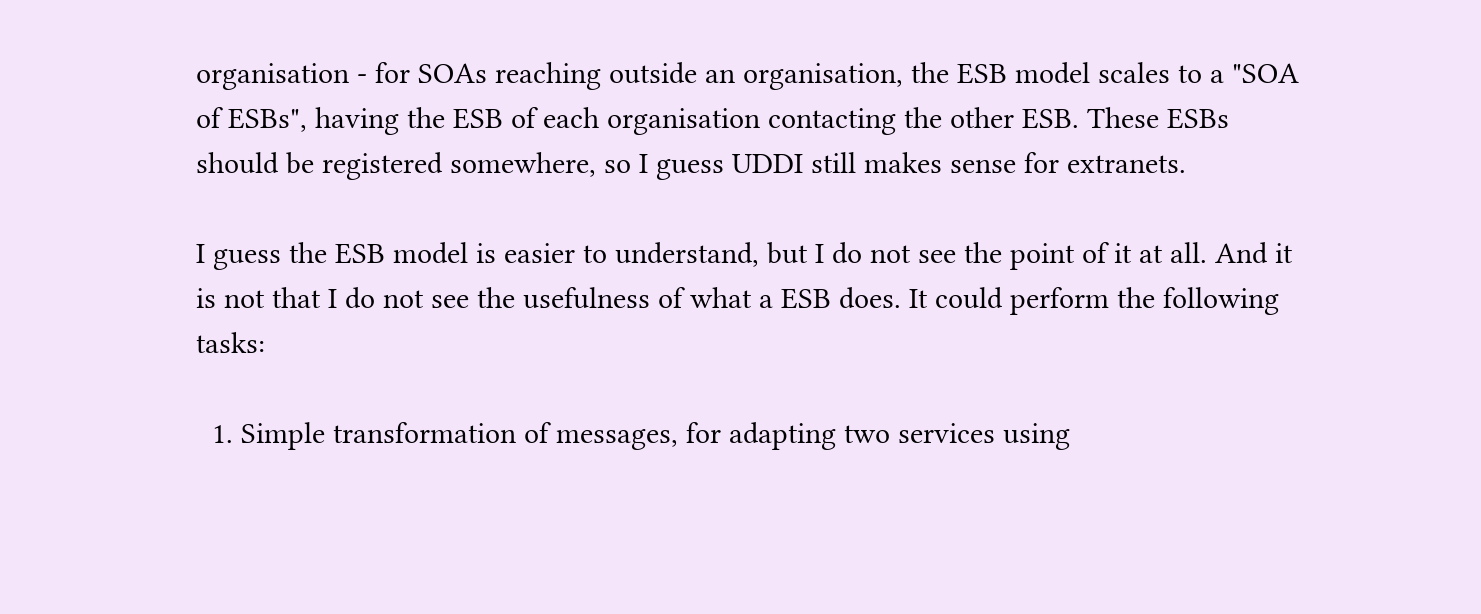organisation - for SOAs reaching outside an organisation, the ESB model scales to a "SOA of ESBs", having the ESB of each organisation contacting the other ESB. These ESBs should be registered somewhere, so I guess UDDI still makes sense for extranets.

I guess the ESB model is easier to understand, but I do not see the point of it at all. And it is not that I do not see the usefulness of what a ESB does. It could perform the following tasks:

  1. Simple transformation of messages, for adapting two services using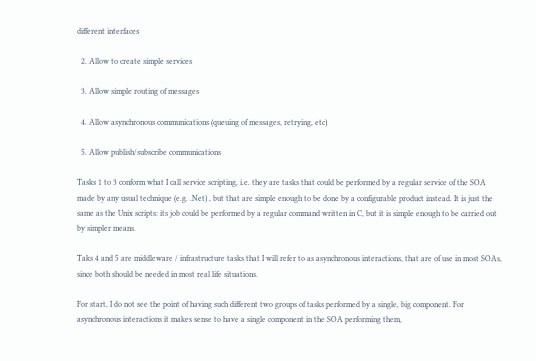different interfaces

  2. Allow to create simple services

  3. Allow simple routing of messages

  4. Allow asynchronous communications (queuing of messages, retrying, etc)

  5. Allow publish/subscribe communications

Tasks 1 to 3 conform what I call service scripting, i.e. they are tasks that could be performed by a regular service of the SOA made by any usual technique (e.g. .Net) , but that are simple enough to be done by a configurable product instead. It is just the same as the Unix scripts: its job could be performed by a regular command written in C, but it is simple enough to be carried out by simpler means.

Taks 4 and 5 are middleware / infrastructure tasks that I will refer to as asynchronous interactions, that are of use in most SOAs, since both should be needed in most real life situations.

For start, I do not see the point of having such different two groups of tasks performed by a single, big component. For asynchronous interactions it makes sense to have a single component in the SOA performing them,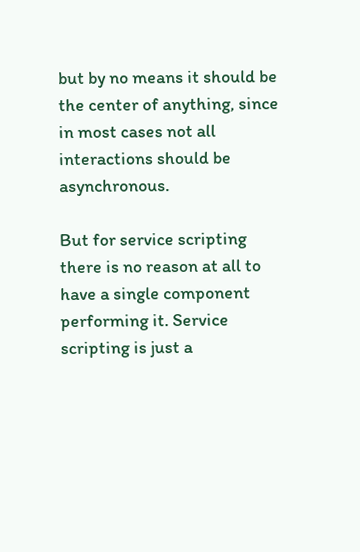but by no means it should be the center of anything, since in most cases not all interactions should be asynchronous.

But for service scripting there is no reason at all to have a single component performing it. Service scripting is just a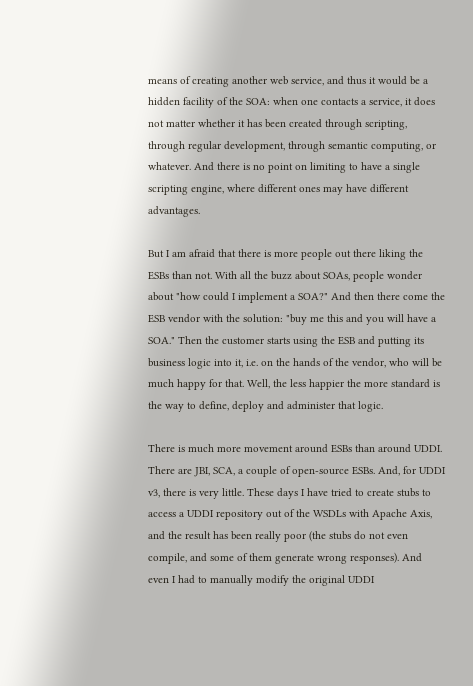means of creating another web service, and thus it would be a hidden facility of the SOA: when one contacts a service, it does not matter whether it has been created through scripting, through regular development, through semantic computing, or whatever. And there is no point on limiting to have a single scripting engine, where different ones may have different advantages.

But I am afraid that there is more people out there liking the ESBs than not. With all the buzz about SOAs, people wonder about "how could I implement a SOA?" And then there come the ESB vendor with the solution: "buy me this and you will have a SOA." Then the customer starts using the ESB and putting its business logic into it, i.e. on the hands of the vendor, who will be much happy for that. Well, the less happier the more standard is the way to define, deploy and administer that logic.

There is much more movement around ESBs than around UDDI. There are JBI, SCA, a couple of open-source ESBs. And, for UDDI v3, there is very little. These days I have tried to create stubs to access a UDDI repository out of the WSDLs with Apache Axis, and the result has been really poor (the stubs do not even compile, and some of them generate wrong responses). And even I had to manually modify the original UDDI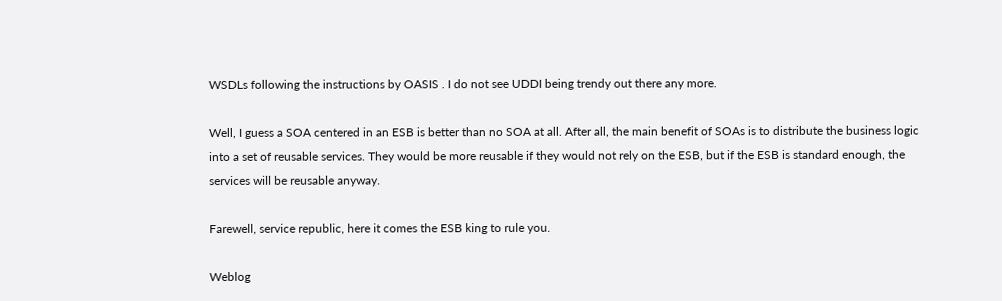WSDLs following the instructions by OASIS . I do not see UDDI being trendy out there any more.

Well, I guess a SOA centered in an ESB is better than no SOA at all. After all, the main benefit of SOAs is to distribute the business logic into a set of reusable services. They would be more reusable if they would not rely on the ESB, but if the ESB is standard enough, the services will be reusable anyway.

Farewell, service republic, here it comes the ESB king to rule you.

Weblog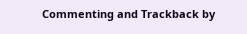Commenting and Trackback by